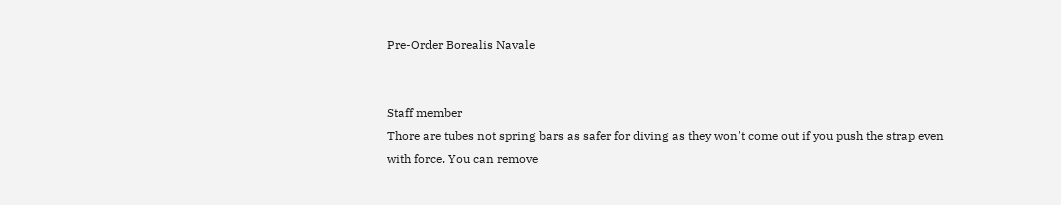Pre-Order Borealis Navale


Staff member
Thore are tubes not spring bars as safer for diving as they won't come out if you push the strap even with force. You can remove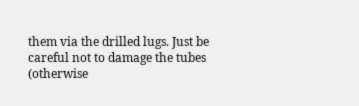them via the drilled lugs. Just be careful not to damage the tubes (otherwise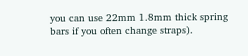you can use 22mm 1.8mm thick spring bars if you often change straps).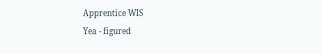Apprentice WIS
Yea - figured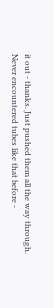it out - thanks. Just pushed them all the way through. Never encountered tubes like that before -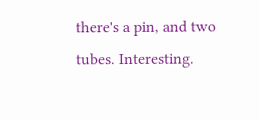there's a pin, and two tubes. Interesting.